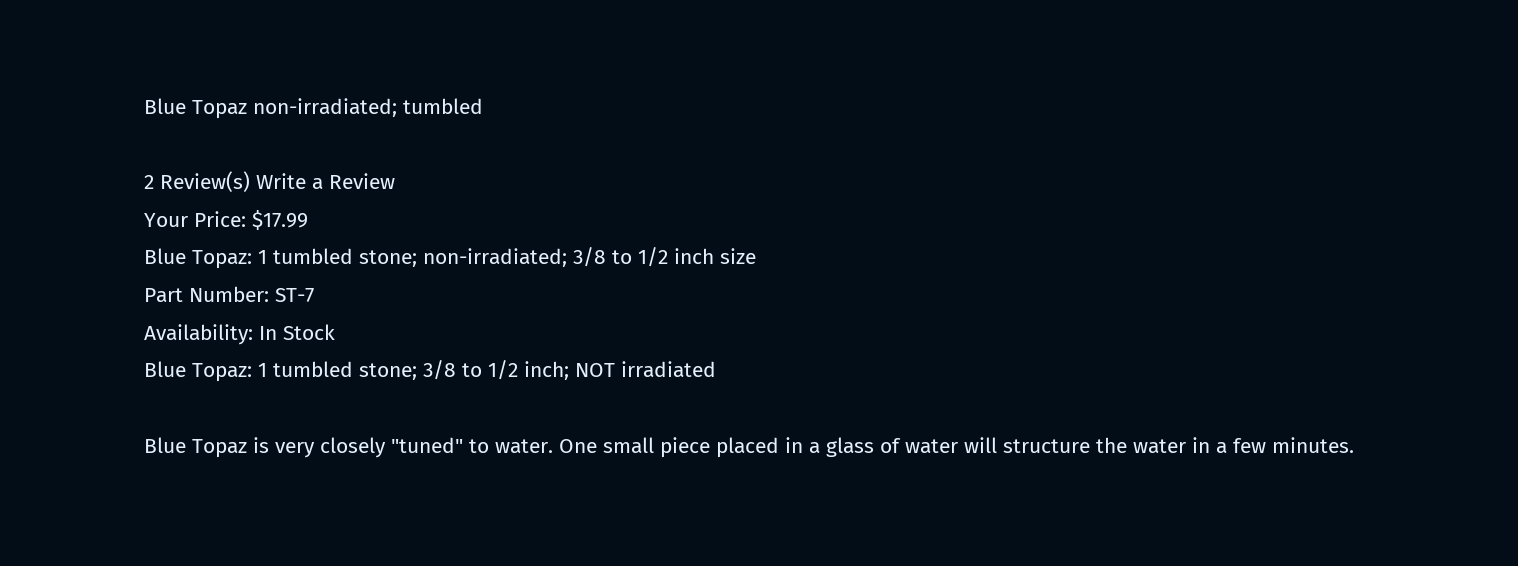Blue Topaz non-irradiated; tumbled

2 Review(s) Write a Review
Your Price: $17.99
Blue Topaz: 1 tumbled stone; non-irradiated; 3/8 to 1/2 inch size
Part Number: ST-7
Availability: In Stock
Blue Topaz: 1 tumbled stone; 3/8 to 1/2 inch; NOT irradiated

Blue Topaz is very closely "tuned" to water. One small piece placed in a glass of water will structure the water in a few minutes.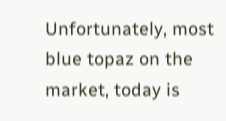Unfortunately, most blue topaz on the market, today is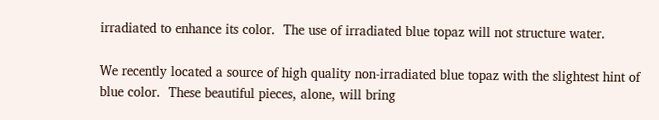irradiated to enhance its color.  The use of irradiated blue topaz will not structure water.

We recently located a source of high quality non-irradiated blue topaz with the slightest hint of blue color.  These beautiful pieces, alone, will bring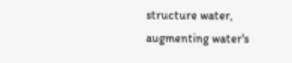structure water, augmenting water's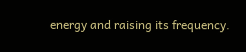energy and raising its frequency.